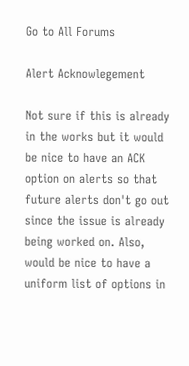Go to All Forums

Alert Acknowlegement

Not sure if this is already in the works but it would be nice to have an ACK option on alerts so that future alerts don't go out since the issue is already being worked on. Also, would be nice to have a uniform list of options in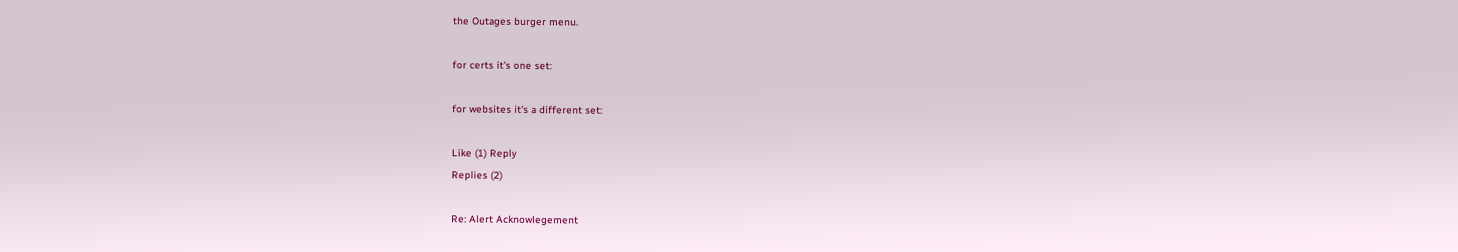the Outages burger menu.

for certs it's one set:

for websites it's a different set:

Like (1) Reply
Replies (2)

Re: Alert Acknowlegement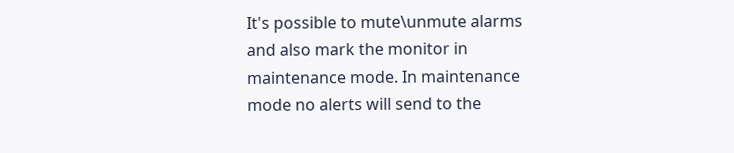It's possible to mute\unmute alarms and also mark the monitor in maintenance mode. In maintenance mode no alerts will send to the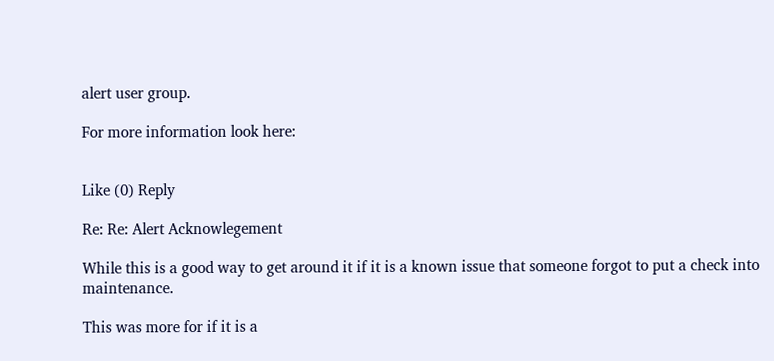alert user group.

For more information look here:


Like (0) Reply

Re: Re: Alert Acknowlegement

While this is a good way to get around it if it is a known issue that someone forgot to put a check into maintenance.

This was more for if it is a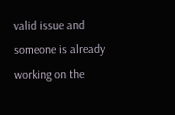valid issue and someone is already working on the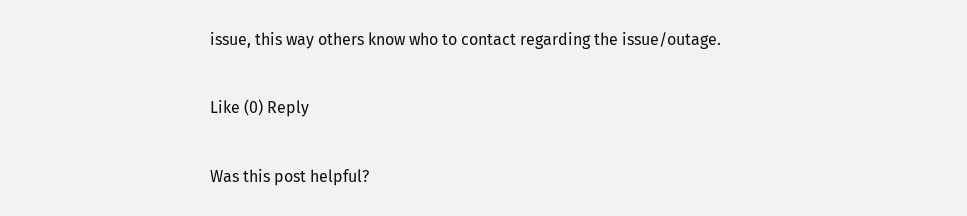issue, this way others know who to contact regarding the issue/outage.

Like (0) Reply

Was this post helpful?